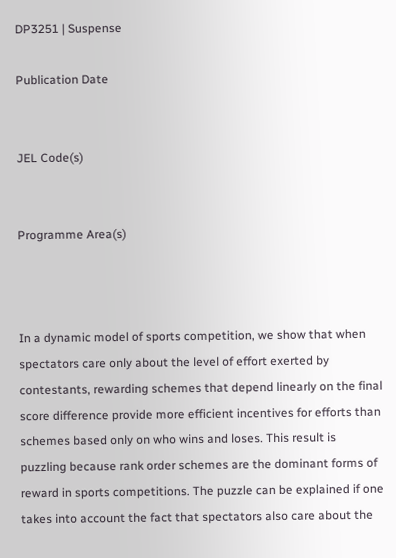DP3251 | Suspense

Publication Date


JEL Code(s)


Programme Area(s)



In a dynamic model of sports competition, we show that when spectators care only about the level of effort exerted by contestants, rewarding schemes that depend linearly on the final score difference provide more efficient incentives for efforts than schemes based only on who wins and loses. This result is puzzling because rank order schemes are the dominant forms of reward in sports competitions. The puzzle can be explained if one takes into account the fact that spectators also care about the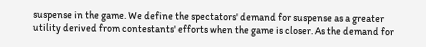suspense in the game. We define the spectators' demand for suspense as a greater utility derived from contestants' efforts when the game is closer. As the demand for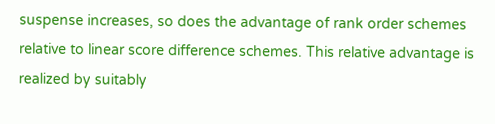suspense increases, so does the advantage of rank order schemes relative to linear score difference schemes. This relative advantage is realized by suitably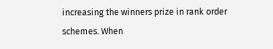increasing the winners prize in rank order schemes. When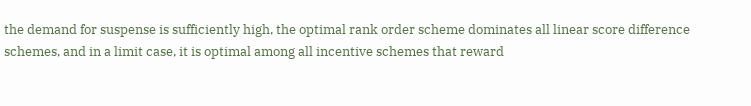the demand for suspense is sufficiently high, the optimal rank order scheme dominates all linear score difference schemes, and in a limit case, it is optimal among all incentive schemes that reward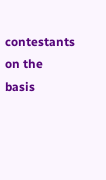contestants on the basis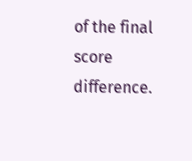of the final score difference.